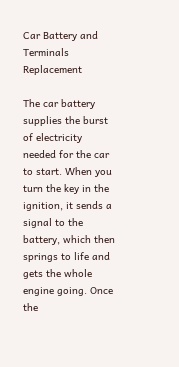Car Battery and Terminals Replacement

The car battery supplies the burst of electricity needed for the car to start. When you turn the key in the ignition, it sends a signal to the battery, which then springs to life and gets the whole engine going. Once the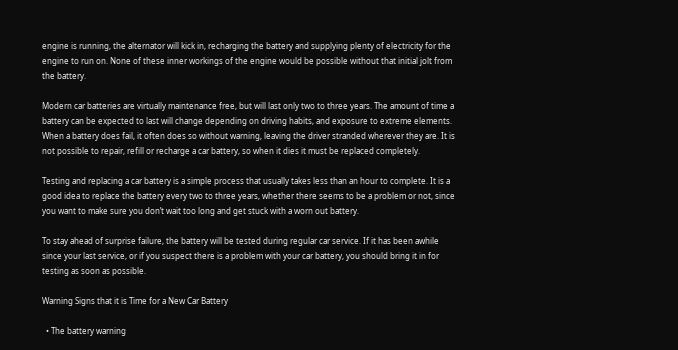engine is running, the alternator will kick in, recharging the battery and supplying plenty of electricity for the engine to run on. None of these inner workings of the engine would be possible without that initial jolt from the battery.

Modern car batteries are virtually maintenance free, but will last only two to three years. The amount of time a battery can be expected to last will change depending on driving habits, and exposure to extreme elements. When a battery does fail, it often does so without warning, leaving the driver stranded wherever they are. It is not possible to repair, refill or recharge a car battery, so when it dies it must be replaced completely.

Testing and replacing a car battery is a simple process that usually takes less than an hour to complete. It is a good idea to replace the battery every two to three years, whether there seems to be a problem or not, since you want to make sure you don’t wait too long and get stuck with a worn out battery.

To stay ahead of surprise failure, the battery will be tested during regular car service. If it has been awhile since your last service, or if you suspect there is a problem with your car battery, you should bring it in for testing as soon as possible.

Warning Signs that it is Time for a New Car Battery

  • The battery warning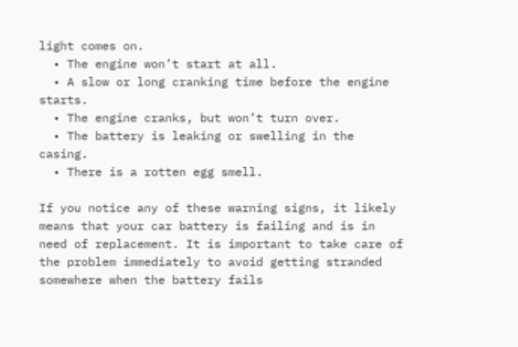light comes on.
  • The engine won’t start at all.
  • A slow or long cranking time before the engine starts.
  • The engine cranks, but won’t turn over.
  • The battery is leaking or swelling in the casing.
  • There is a rotten egg smell.

If you notice any of these warning signs, it likely means that your car battery is failing and is in need of replacement. It is important to take care of the problem immediately to avoid getting stranded somewhere when the battery fails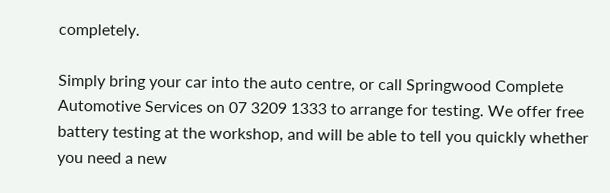completely.

Simply bring your car into the auto centre, or call Springwood Complete Automotive Services on 07 3209 1333 to arrange for testing. We offer free battery testing at the workshop, and will be able to tell you quickly whether you need a new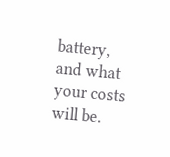battery, and what your costs will be.